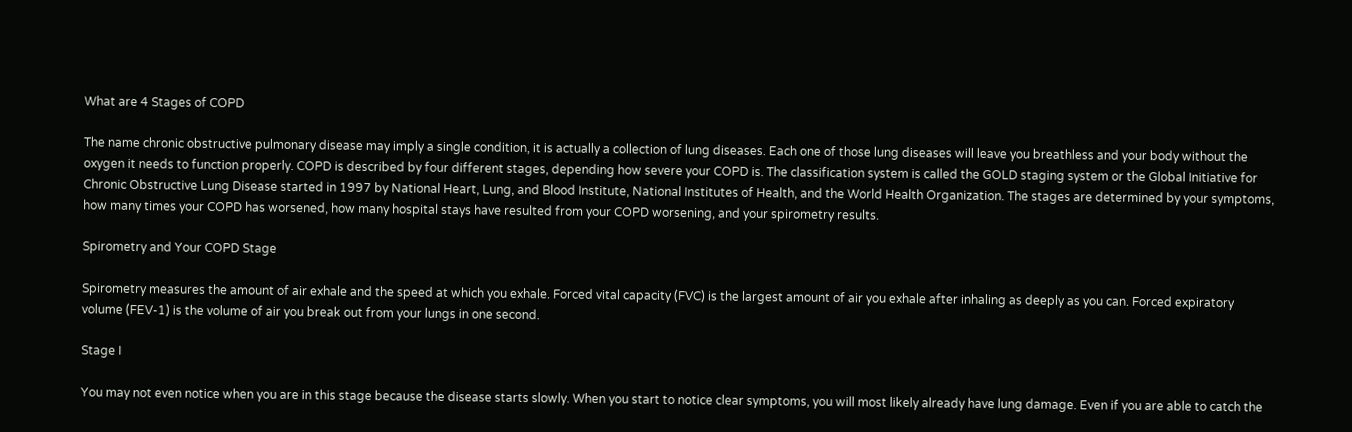What are 4 Stages of COPD

The name chronic obstructive pulmonary disease may imply a single condition, it is actually a collection of lung diseases. Each one of those lung diseases will leave you breathless and your body without the oxygen it needs to function properly. COPD is described by four different stages, depending how severe your COPD is. The classification system is called the GOLD staging system or the Global Initiative for Chronic Obstructive Lung Disease started in 1997 by National Heart, Lung, and Blood Institute, National Institutes of Health, and the World Health Organization. The stages are determined by your symptoms, how many times your COPD has worsened, how many hospital stays have resulted from your COPD worsening, and your spirometry results.

Spirometry and Your COPD Stage

Spirometry measures the amount of air exhale and the speed at which you exhale. Forced vital capacity (FVC) is the largest amount of air you exhale after inhaling as deeply as you can. Forced expiratory volume (FEV-1) is the volume of air you break out from your lungs in one second.

Stage I

You may not even notice when you are in this stage because the disease starts slowly. When you start to notice clear symptoms, you will most likely already have lung damage. Even if you are able to catch the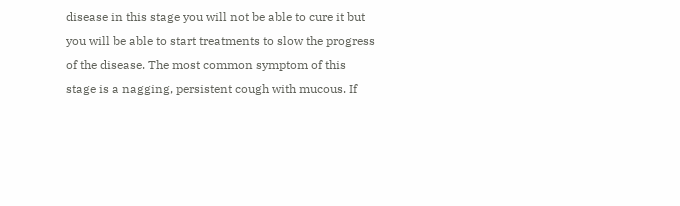disease in this stage you will not be able to cure it but you will be able to start treatments to slow the progress of the disease. The most common symptom of this stage is a nagging, persistent cough with mucous. If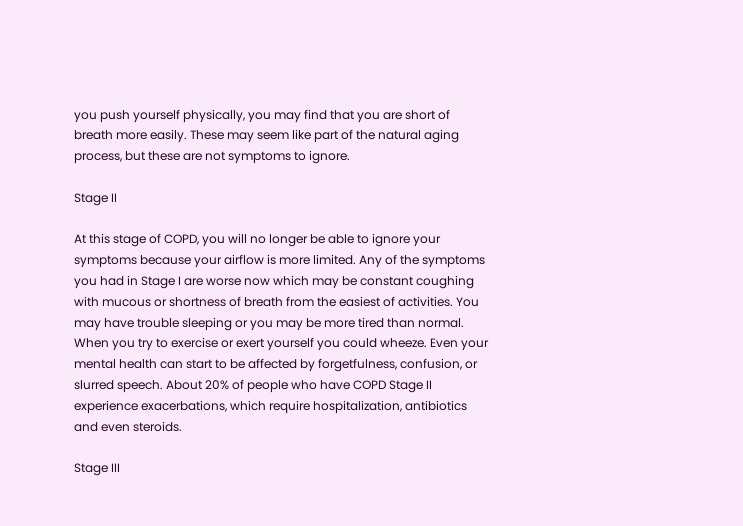you push yourself physically, you may find that you are short of breath more easily. These may seem like part of the natural aging process, but these are not symptoms to ignore.

Stage II

At this stage of COPD, you will no longer be able to ignore your symptoms because your airflow is more limited. Any of the symptoms you had in Stage I are worse now which may be constant coughing with mucous or shortness of breath from the easiest of activities. You may have trouble sleeping or you may be more tired than normal. When you try to exercise or exert yourself you could wheeze. Even your mental health can start to be affected by forgetfulness, confusion, or slurred speech. About 20% of people who have COPD Stage II experience exacerbations, which require hospitalization, antibiotics and even steroids.

Stage III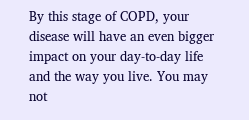By this stage of COPD, your disease will have an even bigger impact on your day-to-day life and the way you live. You may not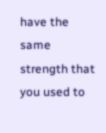have the same strength that you used to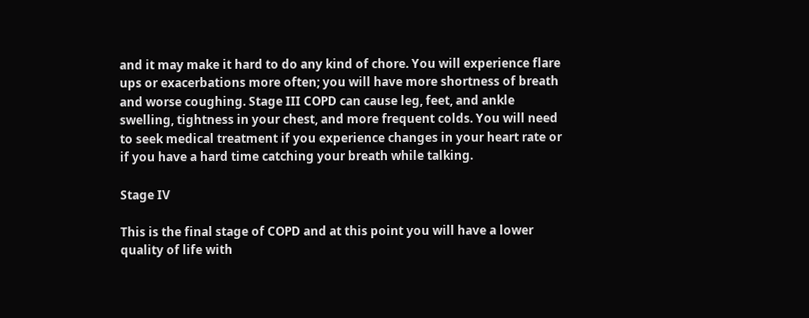and it may make it hard to do any kind of chore. You will experience flare ups or exacerbations more often; you will have more shortness of breath and worse coughing. Stage III COPD can cause leg, feet, and ankle swelling, tightness in your chest, and more frequent colds. You will need to seek medical treatment if you experience changes in your heart rate or if you have a hard time catching your breath while talking.

Stage IV

This is the final stage of COPD and at this point you will have a lower quality of life with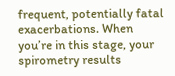frequent, potentially fatal exacerbations. When you’re in this stage, your spirometry results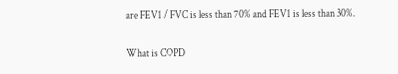are FEV1 / FVC is less than 70% and FEV1 is less than 30%.

What is COPD